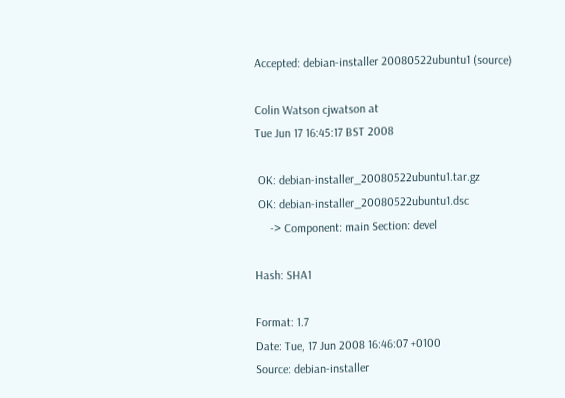Accepted: debian-installer 20080522ubuntu1 (source)

Colin Watson cjwatson at
Tue Jun 17 16:45:17 BST 2008

 OK: debian-installer_20080522ubuntu1.tar.gz
 OK: debian-installer_20080522ubuntu1.dsc
     -> Component: main Section: devel

Hash: SHA1

Format: 1.7
Date: Tue, 17 Jun 2008 16:46:07 +0100
Source: debian-installer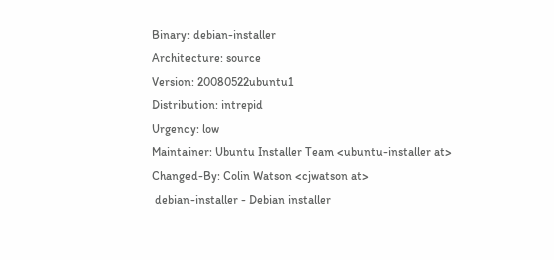Binary: debian-installer
Architecture: source
Version: 20080522ubuntu1
Distribution: intrepid
Urgency: low
Maintainer: Ubuntu Installer Team <ubuntu-installer at>
Changed-By: Colin Watson <cjwatson at>
 debian-installer - Debian installer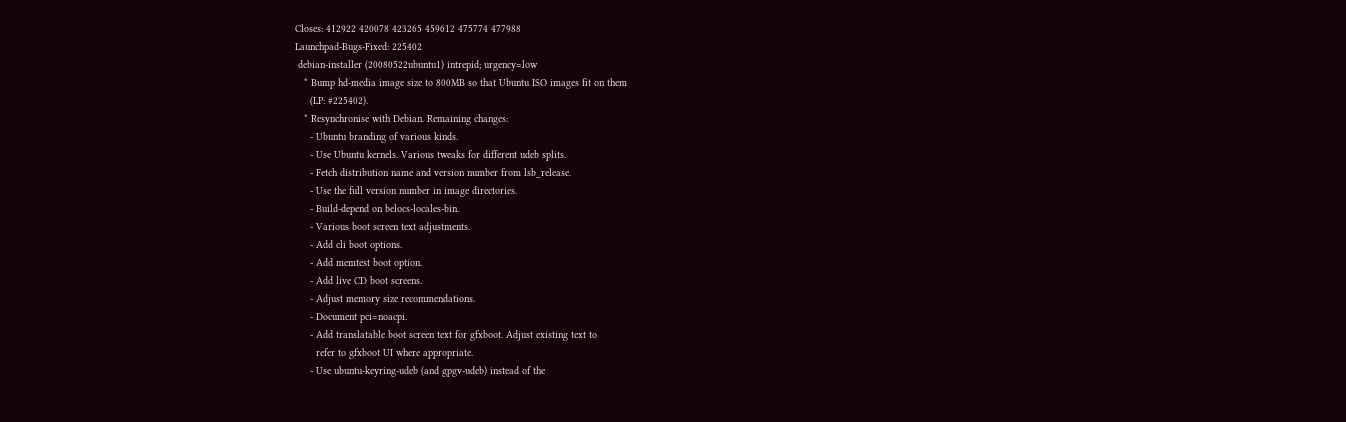Closes: 412922 420078 423265 459612 475774 477988
Launchpad-Bugs-Fixed: 225402
 debian-installer (20080522ubuntu1) intrepid; urgency=low
   * Bump hd-media image size to 800MB so that Ubuntu ISO images fit on them
     (LP: #225402).
   * Resynchronise with Debian. Remaining changes:
     - Ubuntu branding of various kinds.
     - Use Ubuntu kernels. Various tweaks for different udeb splits.
     - Fetch distribution name and version number from lsb_release.
     - Use the full version number in image directories.
     - Build-depend on belocs-locales-bin.
     - Various boot screen text adjustments.
     - Add cli boot options.
     - Add memtest boot option.
     - Add live CD boot screens.
     - Adjust memory size recommendations.
     - Document pci=noacpi.
     - Add translatable boot screen text for gfxboot. Adjust existing text to
       refer to gfxboot UI where appropriate.
     - Use ubuntu-keyring-udeb (and gpgv-udeb) instead of the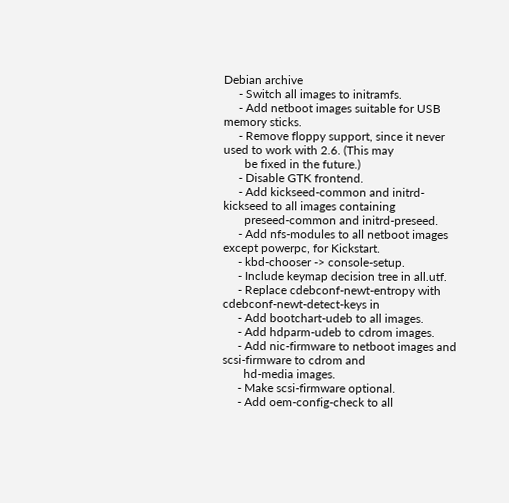Debian archive
     - Switch all images to initramfs.
     - Add netboot images suitable for USB memory sticks.
     - Remove floppy support, since it never used to work with 2.6. (This may
       be fixed in the future.)
     - Disable GTK frontend.
     - Add kickseed-common and initrd-kickseed to all images containing
       preseed-common and initrd-preseed.
     - Add nfs-modules to all netboot images except powerpc, for Kickstart.
     - kbd-chooser -> console-setup.
     - Include keymap decision tree in all.utf.
     - Replace cdebconf-newt-entropy with cdebconf-newt-detect-keys in
     - Add bootchart-udeb to all images.
     - Add hdparm-udeb to cdrom images.
     - Add nic-firmware to netboot images and scsi-firmware to cdrom and
       hd-media images.
     - Make scsi-firmware optional.
     - Add oem-config-check to all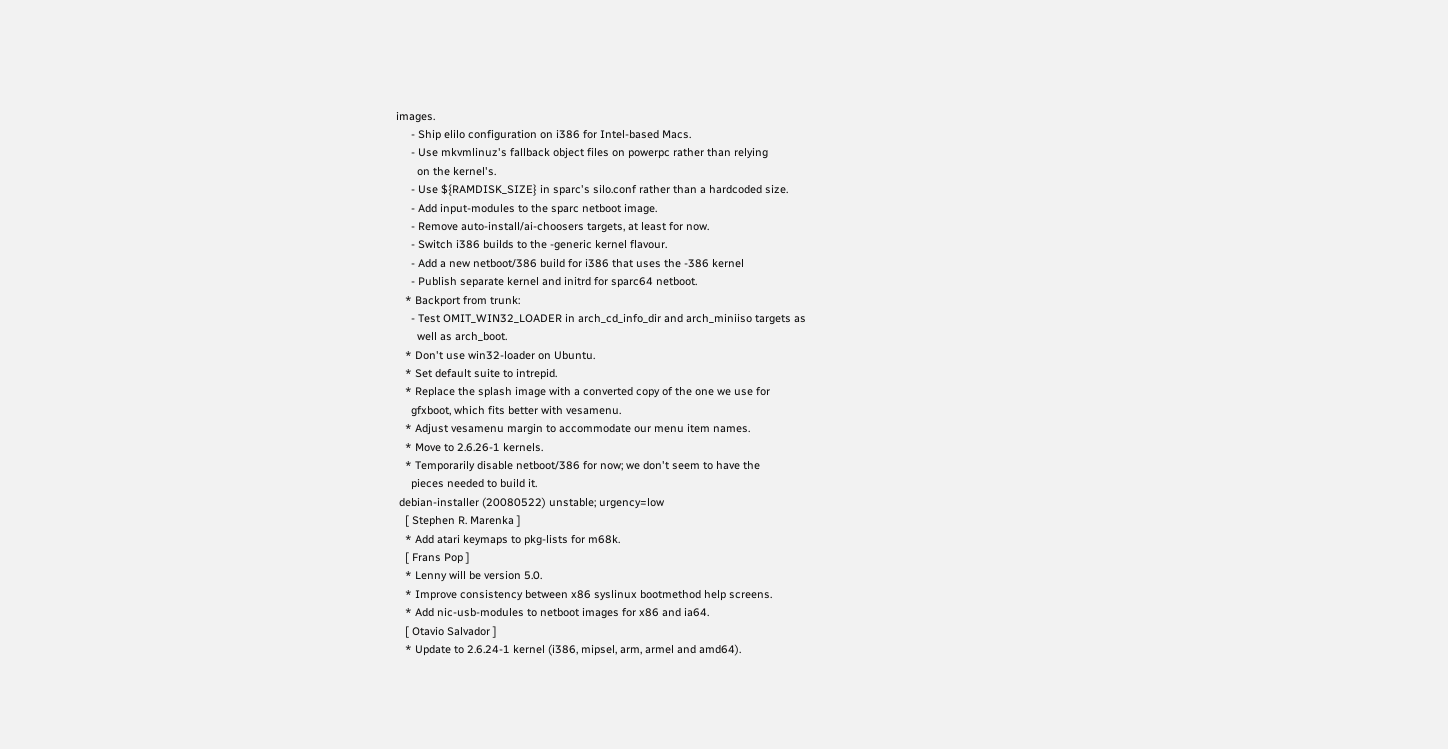images.
     - Ship elilo configuration on i386 for Intel-based Macs.
     - Use mkvmlinuz's fallback object files on powerpc rather than relying
       on the kernel's.
     - Use ${RAMDISK_SIZE} in sparc's silo.conf rather than a hardcoded size.
     - Add input-modules to the sparc netboot image.
     - Remove auto-install/ai-choosers targets, at least for now.
     - Switch i386 builds to the -generic kernel flavour.
     - Add a new netboot/386 build for i386 that uses the -386 kernel
     - Publish separate kernel and initrd for sparc64 netboot.
   * Backport from trunk:
     - Test OMIT_WIN32_LOADER in arch_cd_info_dir and arch_miniiso targets as
       well as arch_boot.
   * Don't use win32-loader on Ubuntu.
   * Set default suite to intrepid.
   * Replace the splash image with a converted copy of the one we use for
     gfxboot, which fits better with vesamenu.
   * Adjust vesamenu margin to accommodate our menu item names.
   * Move to 2.6.26-1 kernels.
   * Temporarily disable netboot/386 for now; we don't seem to have the
     pieces needed to build it.
 debian-installer (20080522) unstable; urgency=low
   [ Stephen R. Marenka ]
   * Add atari keymaps to pkg-lists for m68k.
   [ Frans Pop ]
   * Lenny will be version 5.0.
   * Improve consistency between x86 syslinux bootmethod help screens.
   * Add nic-usb-modules to netboot images for x86 and ia64.
   [ Otavio Salvador ]
   * Update to 2.6.24-1 kernel (i386, mipsel, arm, armel and amd64).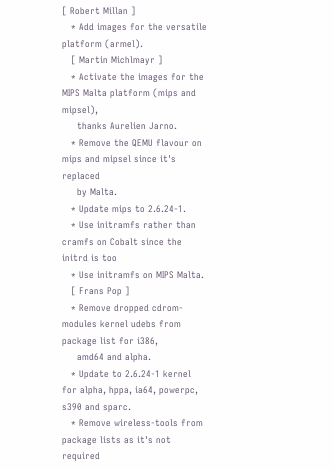[ Robert Millan ]
   * Add images for the versatile platform (armel).
   [ Martin Michlmayr ]
   * Activate the images for the MIPS Malta platform (mips and mipsel),
     thanks Aurelien Jarno.
   * Remove the QEMU flavour on mips and mipsel since it's replaced
     by Malta.
   * Update mips to 2.6.24-1.
   * Use initramfs rather than cramfs on Cobalt since the initrd is too
   * Use initramfs on MIPS Malta.
   [ Frans Pop ]
   * Remove dropped cdrom-modules kernel udebs from package list for i386,
     amd64 and alpha.
   * Update to 2.6.24-1 kernel for alpha, hppa, ia64, powerpc, s390 and sparc.
   * Remove wireless-tools from package lists as it's not required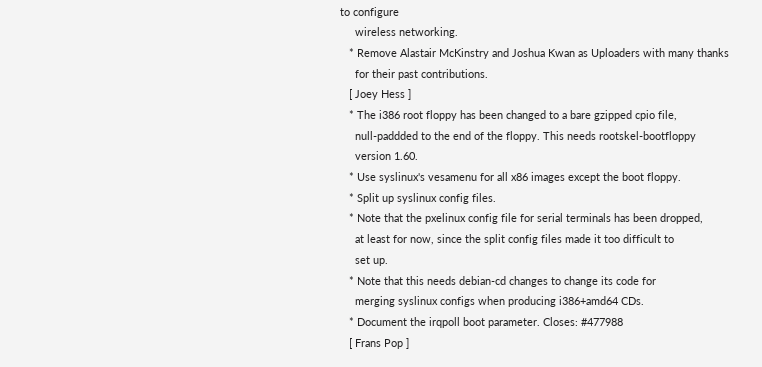to configure
     wireless networking.
   * Remove Alastair McKinstry and Joshua Kwan as Uploaders with many thanks
     for their past contributions.
   [ Joey Hess ]
   * The i386 root floppy has been changed to a bare gzipped cpio file,
     null-paddded to the end of the floppy. This needs rootskel-bootfloppy
     version 1.60.
   * Use syslinux's vesamenu for all x86 images except the boot floppy.
   * Split up syslinux config files.
   * Note that the pxelinux config file for serial terminals has been dropped,
     at least for now, since the split config files made it too difficult to
     set up.
   * Note that this needs debian-cd changes to change its code for
     merging syslinux configs when producing i386+amd64 CDs.
   * Document the irqpoll boot parameter. Closes: #477988
   [ Frans Pop ]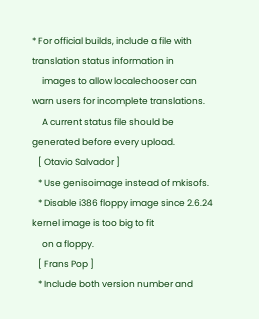* For official builds, include a file with translation status information in
     images to allow localechooser can warn users for incomplete translations.
     A current status file should be generated before every upload.
   [ Otavio Salvador ]
   * Use genisoimage instead of mkisofs.
   * Disable i386 floppy image since 2.6.24 kernel image is too big to fit
     on a floppy.
   [ Frans Pop ]
   * Include both version number and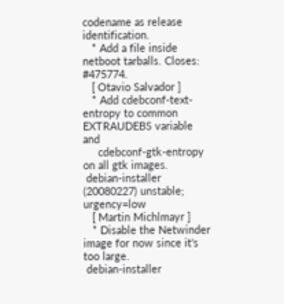codename as release identification.
   * Add a file inside netboot tarballs. Closes: #475774.
   [ Otavio Salvador ]
   * Add cdebconf-text-entropy to common EXTRAUDEBS variable and
     cdebconf-gtk-entropy on all gtk images.
 debian-installer (20080227) unstable; urgency=low
   [ Martin Michlmayr ]
   * Disable the Netwinder image for now since it's too large.
 debian-installer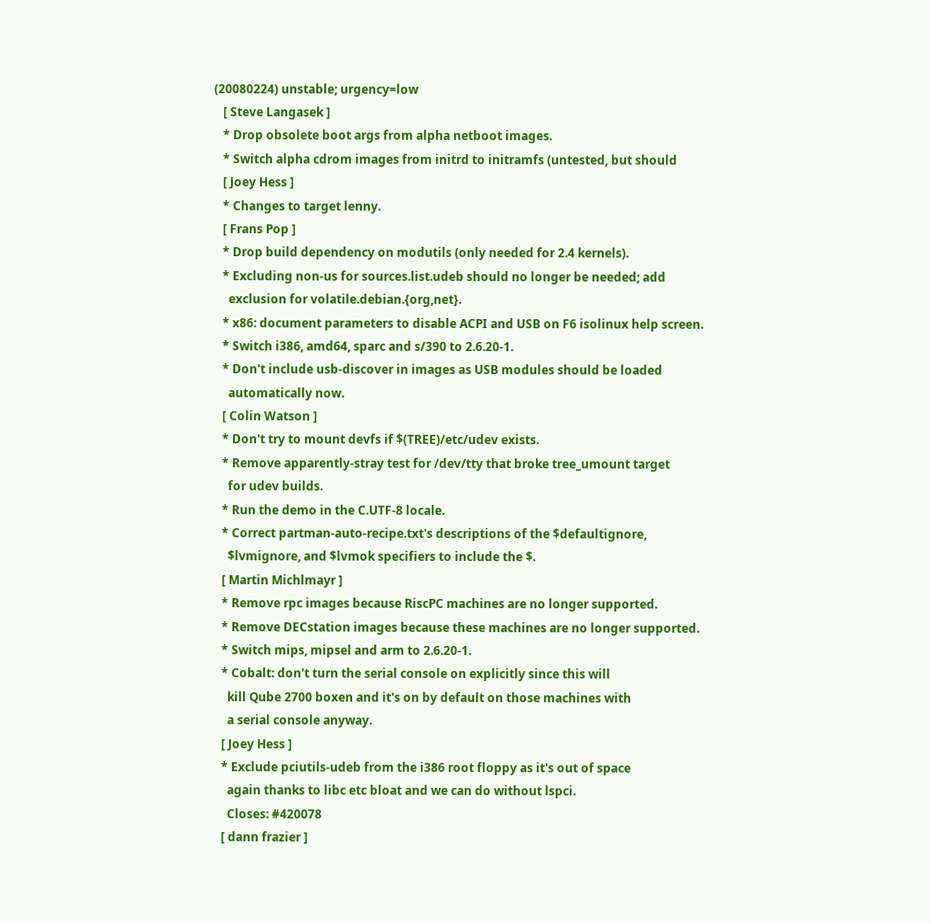(20080224) unstable; urgency=low
   [ Steve Langasek ]
   * Drop obsolete boot args from alpha netboot images.
   * Switch alpha cdrom images from initrd to initramfs (untested, but should
   [ Joey Hess ]
   * Changes to target lenny.
   [ Frans Pop ]
   * Drop build dependency on modutils (only needed for 2.4 kernels).
   * Excluding non-us for sources.list.udeb should no longer be needed; add
     exclusion for volatile.debian.{org,net}.
   * x86: document parameters to disable ACPI and USB on F6 isolinux help screen.
   * Switch i386, amd64, sparc and s/390 to 2.6.20-1.
   * Don't include usb-discover in images as USB modules should be loaded
     automatically now.
   [ Colin Watson ]
   * Don't try to mount devfs if $(TREE)/etc/udev exists.
   * Remove apparently-stray test for /dev/tty that broke tree_umount target
     for udev builds.
   * Run the demo in the C.UTF-8 locale.
   * Correct partman-auto-recipe.txt's descriptions of the $defaultignore,
     $lvmignore, and $lvmok specifiers to include the $.
   [ Martin Michlmayr ]
   * Remove rpc images because RiscPC machines are no longer supported.
   * Remove DECstation images because these machines are no longer supported.
   * Switch mips, mipsel and arm to 2.6.20-1.
   * Cobalt: don't turn the serial console on explicitly since this will
     kill Qube 2700 boxen and it's on by default on those machines with
     a serial console anyway.
   [ Joey Hess ]
   * Exclude pciutils-udeb from the i386 root floppy as it's out of space
     again thanks to libc etc bloat and we can do without lspci.
     Closes: #420078
   [ dann frazier ]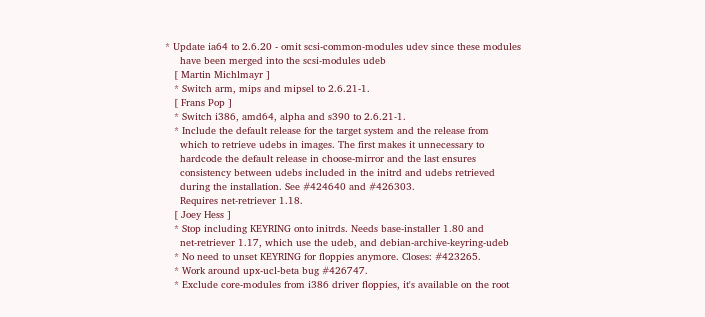* Update ia64 to 2.6.20 - omit scsi-common-modules udev since these modules
     have been merged into the scsi-modules udeb
   [ Martin Michlmayr ]
   * Switch arm, mips and mipsel to 2.6.21-1.
   [ Frans Pop ]
   * Switch i386, amd64, alpha and s390 to 2.6.21-1.
   * Include the default release for the target system and the release from
     which to retrieve udebs in images. The first makes it unnecessary to
     hardcode the default release in choose-mirror and the last ensures
     consistency between udebs included in the initrd and udebs retrieved
     during the installation. See #424640 and #426303.
     Requires net-retriever 1.18.
   [ Joey Hess ]
   * Stop including KEYRING onto initrds. Needs base-installer 1.80 and
     net-retriever 1.17, which use the udeb, and debian-archive-keyring-udeb
   * No need to unset KEYRING for floppies anymore. Closes: #423265.
   * Work around upx-ucl-beta bug #426747.
   * Exclude core-modules from i386 driver floppies, it's available on the root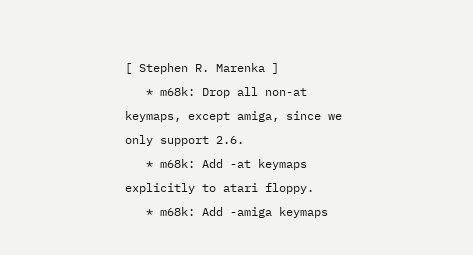[ Stephen R. Marenka ]
   * m68k: Drop all non-at keymaps, except amiga, since we only support 2.6.
   * m68k: Add -at keymaps explicitly to atari floppy.
   * m68k: Add -amiga keymaps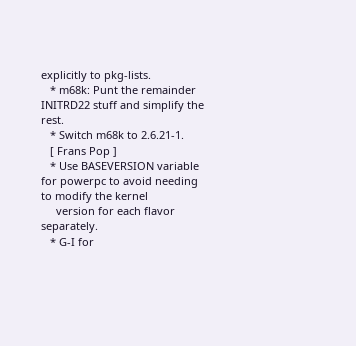explicitly to pkg-lists.
   * m68k: Punt the remainder INITRD22 stuff and simplify the rest.
   * Switch m68k to 2.6.21-1.
   [ Frans Pop ]
   * Use BASEVERSION variable for powerpc to avoid needing to modify the kernel
     version for each flavor separately.
   * G-I for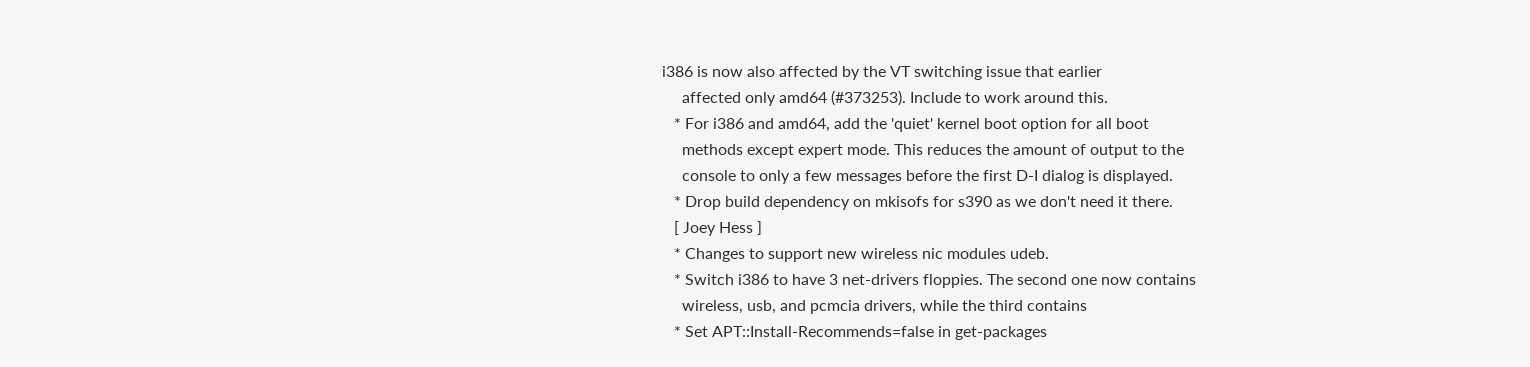i386 is now also affected by the VT switching issue that earlier
     affected only amd64 (#373253). Include to work around this.
   * For i386 and amd64, add the 'quiet' kernel boot option for all boot
     methods except expert mode. This reduces the amount of output to the
     console to only a few messages before the first D-I dialog is displayed.
   * Drop build dependency on mkisofs for s390 as we don't need it there.
   [ Joey Hess ]
   * Changes to support new wireless nic modules udeb.
   * Switch i386 to have 3 net-drivers floppies. The second one now contains
     wireless, usb, and pcmcia drivers, while the third contains
   * Set APT::Install-Recommends=false in get-packages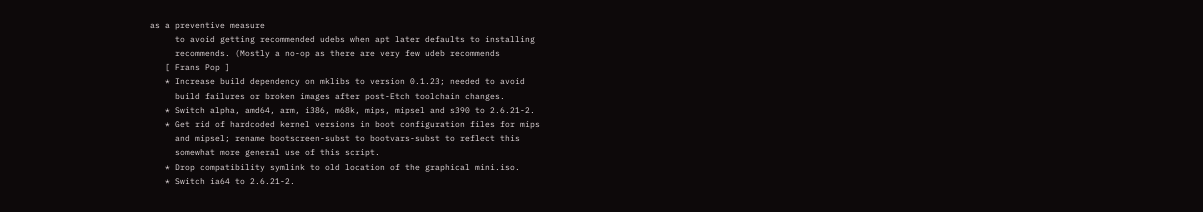as a preventive measure
     to avoid getting recommended udebs when apt later defaults to installing
     recommends. (Mostly a no-op as there are very few udeb recommends
   [ Frans Pop ]
   * Increase build dependency on mklibs to version 0.1.23; needed to avoid
     build failures or broken images after post-Etch toolchain changes.
   * Switch alpha, amd64, arm, i386, m68k, mips, mipsel and s390 to 2.6.21-2.
   * Get rid of hardcoded kernel versions in boot configuration files for mips
     and mipsel; rename bootscreen-subst to bootvars-subst to reflect this
     somewhat more general use of this script.
   * Drop compatibility symlink to old location of the graphical mini.iso.
   * Switch ia64 to 2.6.21-2.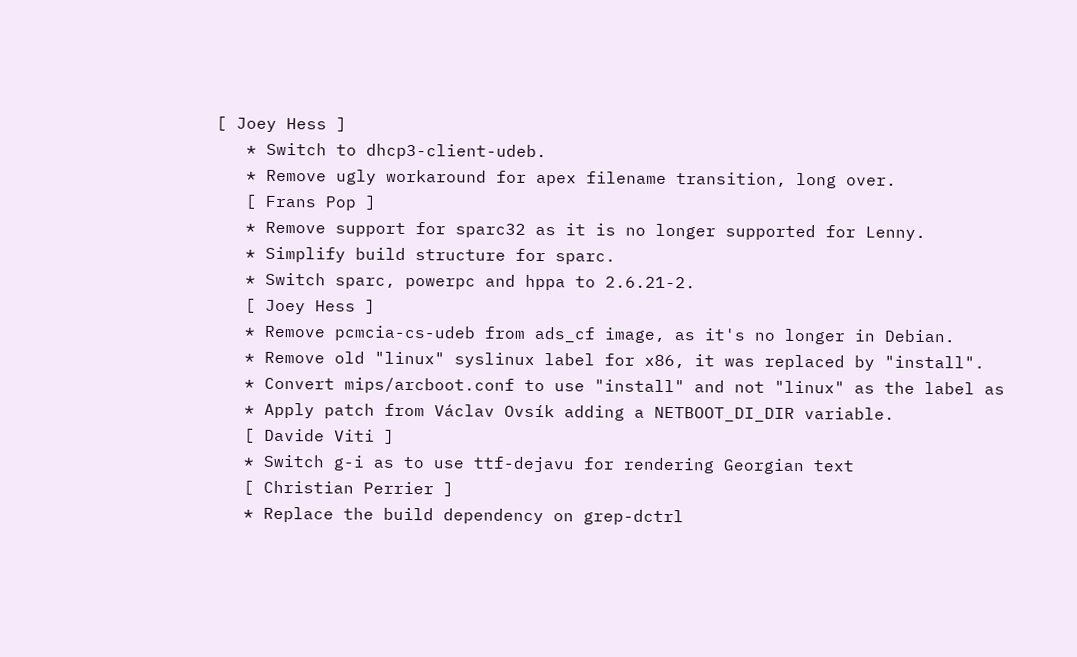[ Joey Hess ]
   * Switch to dhcp3-client-udeb.
   * Remove ugly workaround for apex filename transition, long over.
   [ Frans Pop ]
   * Remove support for sparc32 as it is no longer supported for Lenny.
   * Simplify build structure for sparc.
   * Switch sparc, powerpc and hppa to 2.6.21-2.
   [ Joey Hess ]
   * Remove pcmcia-cs-udeb from ads_cf image, as it's no longer in Debian.
   * Remove old "linux" syslinux label for x86, it was replaced by "install".
   * Convert mips/arcboot.conf to use "install" and not "linux" as the label as
   * Apply patch from Václav Ovsík adding a NETBOOT_DI_DIR variable.
   [ Davide Viti ]
   * Switch g-i as to use ttf-dejavu for rendering Georgian text
   [ Christian Perrier ]
   * Replace the build dependency on grep-dctrl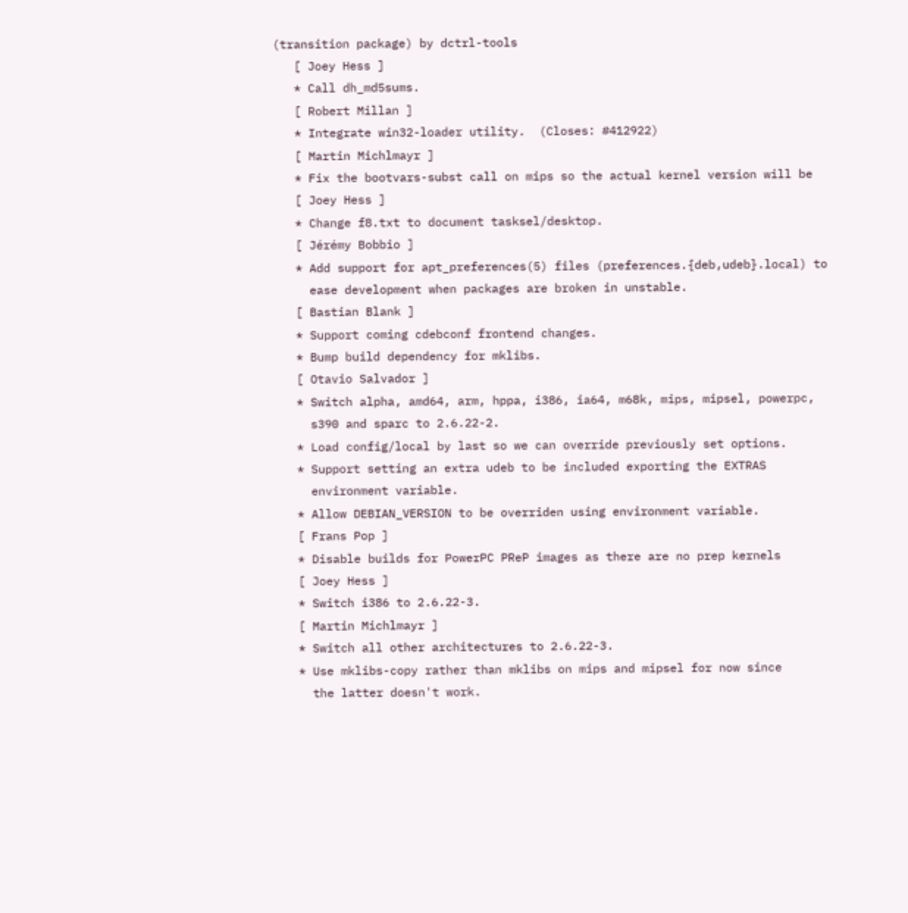(transition package) by dctrl-tools
   [ Joey Hess ]
   * Call dh_md5sums.
   [ Robert Millan ]
   * Integrate win32-loader utility.  (Closes: #412922)
   [ Martin Michlmayr ]
   * Fix the bootvars-subst call on mips so the actual kernel version will be
   [ Joey Hess ]
   * Change f8.txt to document tasksel/desktop.
   [ Jérémy Bobbio ]
   * Add support for apt_preferences(5) files (preferences.{deb,udeb}.local) to
     ease development when packages are broken in unstable.
   [ Bastian Blank ]
   * Support coming cdebconf frontend changes.
   * Bump build dependency for mklibs.
   [ Otavio Salvador ]
   * Switch alpha, amd64, arm, hppa, i386, ia64, m68k, mips, mipsel, powerpc,
     s390 and sparc to 2.6.22-2.
   * Load config/local by last so we can override previously set options.
   * Support setting an extra udeb to be included exporting the EXTRAS
     environment variable.
   * Allow DEBIAN_VERSION to be overriden using environment variable.
   [ Frans Pop ]
   * Disable builds for PowerPC PReP images as there are no prep kernels
   [ Joey Hess ]
   * Switch i386 to 2.6.22-3.
   [ Martin Michlmayr ]
   * Switch all other architectures to 2.6.22-3.
   * Use mklibs-copy rather than mklibs on mips and mipsel for now since
     the latter doesn't work.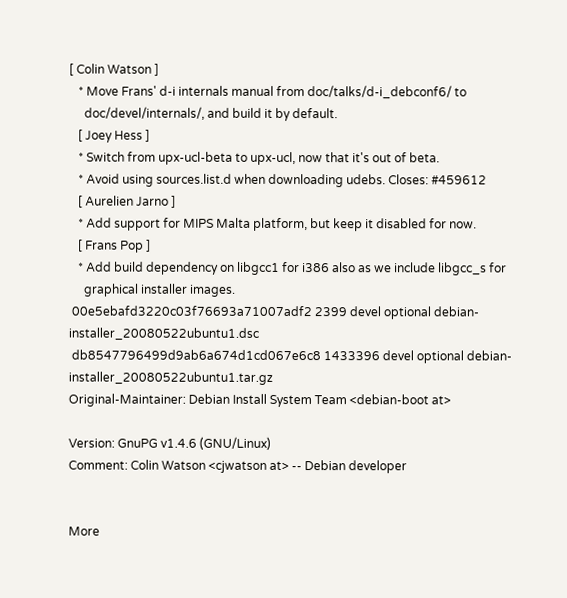[ Colin Watson ]
   * Move Frans' d-i internals manual from doc/talks/d-i_debconf6/ to
     doc/devel/internals/, and build it by default.
   [ Joey Hess ]
   * Switch from upx-ucl-beta to upx-ucl, now that it's out of beta.
   * Avoid using sources.list.d when downloading udebs. Closes: #459612
   [ Aurelien Jarno ]
   * Add support for MIPS Malta platform, but keep it disabled for now.
   [ Frans Pop ]
   * Add build dependency on libgcc1 for i386 also as we include libgcc_s for
     graphical installer images.
 00e5ebafd3220c03f76693a71007adf2 2399 devel optional debian-installer_20080522ubuntu1.dsc
 db8547796499d9ab6a674d1cd067e6c8 1433396 devel optional debian-installer_20080522ubuntu1.tar.gz
Original-Maintainer: Debian Install System Team <debian-boot at>

Version: GnuPG v1.4.6 (GNU/Linux)
Comment: Colin Watson <cjwatson at> -- Debian developer


More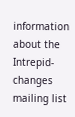information about the Intrepid-changes mailing list